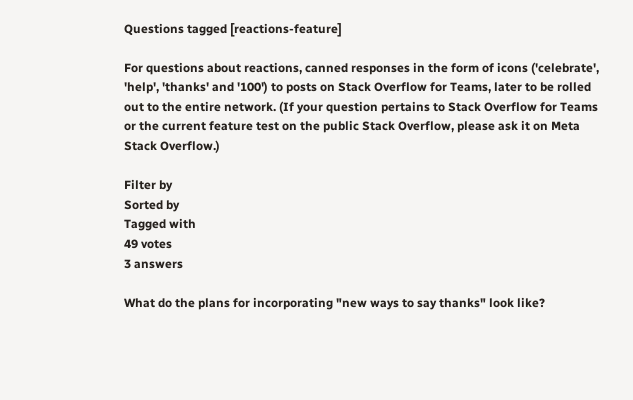Questions tagged [reactions-feature]

For questions about reactions, canned responses in the form of icons ('celebrate', 'help', 'thanks' and '100') to posts on Stack Overflow for Teams, later to be rolled out to the entire network. (If your question pertains to Stack Overflow for Teams or the current feature test on the public Stack Overflow, please ask it on Meta Stack Overflow.)

Filter by
Sorted by
Tagged with
49 votes
3 answers

What do the plans for incorporating "new ways to say thanks" look like?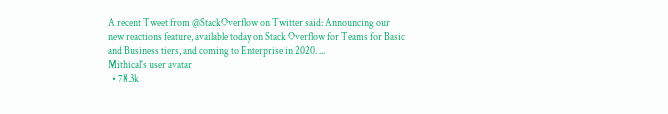A recent Tweet from @StackOverflow on Twitter said: Announcing our new reactions feature, available today on Stack Overflow for Teams for Basic and Business tiers, and coming to Enterprise in 2020. ...
Mithical's user avatar
  • 78.3k